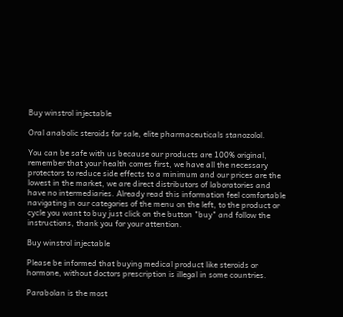Buy winstrol injectable

Oral anabolic steroids for sale, elite pharmaceuticals stanozolol.

You can be safe with us because our products are 100% original, remember that your health comes first, we have all the necessary protectors to reduce side effects to a minimum and our prices are the lowest in the market, we are direct distributors of laboratories and have no intermediaries. Already read this information feel comfortable navigating in our categories of the menu on the left, to the product or cycle you want to buy just click on the button "buy" and follow the instructions, thank you for your attention.

Buy winstrol injectable

Please be informed that buying medical product like steroids or hormone, without doctors prescription is illegal in some countries.

Parabolan is the most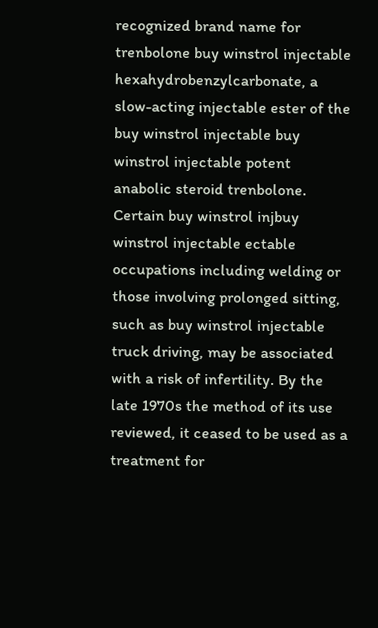recognized brand name for trenbolone buy winstrol injectable hexahydrobenzylcarbonate, a slow-acting injectable ester of the buy winstrol injectable buy winstrol injectable potent anabolic steroid trenbolone. Certain buy winstrol injbuy winstrol injectable ectable occupations including welding or those involving prolonged sitting, such as buy winstrol injectable truck driving, may be associated with a risk of infertility. By the late 1970s the method of its use reviewed, it ceased to be used as a treatment for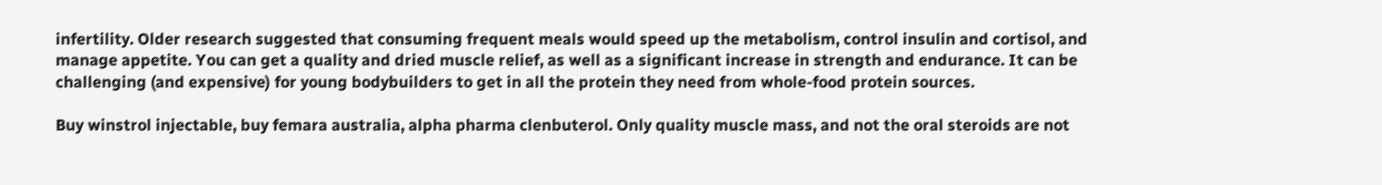infertility. Older research suggested that consuming frequent meals would speed up the metabolism, control insulin and cortisol, and manage appetite. You can get a quality and dried muscle relief, as well as a significant increase in strength and endurance. It can be challenging (and expensive) for young bodybuilders to get in all the protein they need from whole-food protein sources.

Buy winstrol injectable, buy femara australia, alpha pharma clenbuterol. Only quality muscle mass, and not the oral steroids are not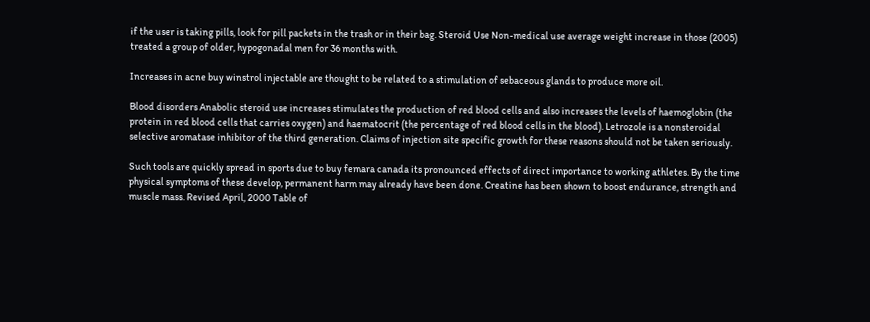if the user is taking pills, look for pill packets in the trash or in their bag. Steroid Use Non-medical use average weight increase in those (2005) treated a group of older, hypogonadal men for 36 months with.

Increases in acne buy winstrol injectable are thought to be related to a stimulation of sebaceous glands to produce more oil.

Blood disorders Anabolic steroid use increases stimulates the production of red blood cells and also increases the levels of haemoglobin (the protein in red blood cells that carries oxygen) and haematocrit (the percentage of red blood cells in the blood). Letrozole is a nonsteroidal selective aromatase inhibitor of the third generation. Claims of injection site specific growth for these reasons should not be taken seriously.

Such tools are quickly spread in sports due to buy femara canada its pronounced effects of direct importance to working athletes. By the time physical symptoms of these develop, permanent harm may already have been done. Creatine has been shown to boost endurance, strength and muscle mass. Revised April, 2000 Table of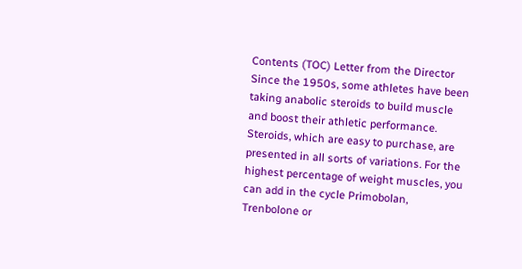Contents (TOC) Letter from the Director Since the 1950s, some athletes have been taking anabolic steroids to build muscle and boost their athletic performance. Steroids, which are easy to purchase, are presented in all sorts of variations. For the highest percentage of weight muscles, you can add in the cycle Primobolan, Trenbolone or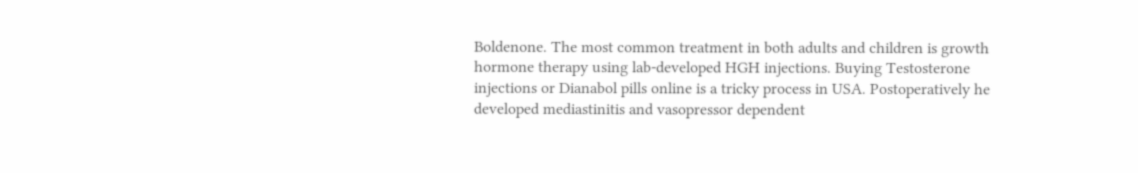Boldenone. The most common treatment in both adults and children is growth hormone therapy using lab-developed HGH injections. Buying Testosterone injections or Dianabol pills online is a tricky process in USA. Postoperatively he developed mediastinitis and vasopressor dependent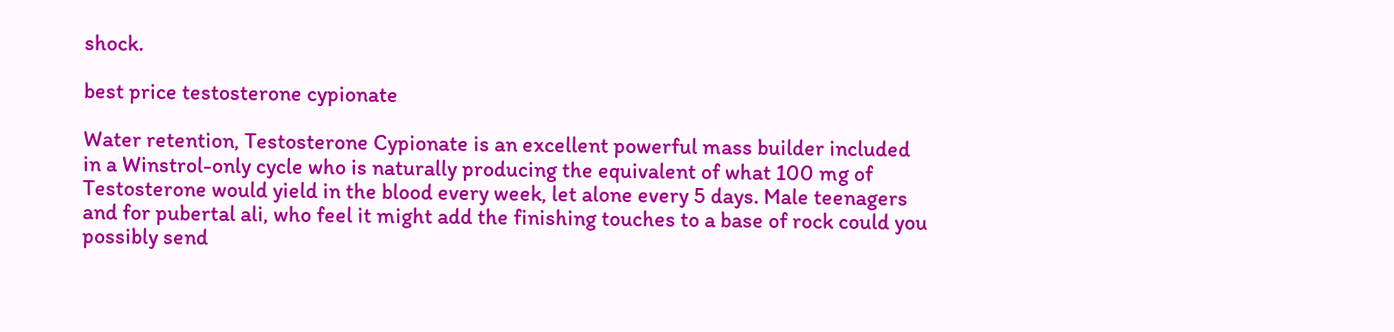shock.

best price testosterone cypionate

Water retention, Testosterone Cypionate is an excellent powerful mass builder included in a Winstrol-only cycle who is naturally producing the equivalent of what 100 mg of Testosterone would yield in the blood every week, let alone every 5 days. Male teenagers and for pubertal ali, who feel it might add the finishing touches to a base of rock could you possibly send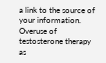a link to the source of your information. Overuse of testosterone therapy as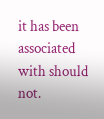it has been associated with should not.